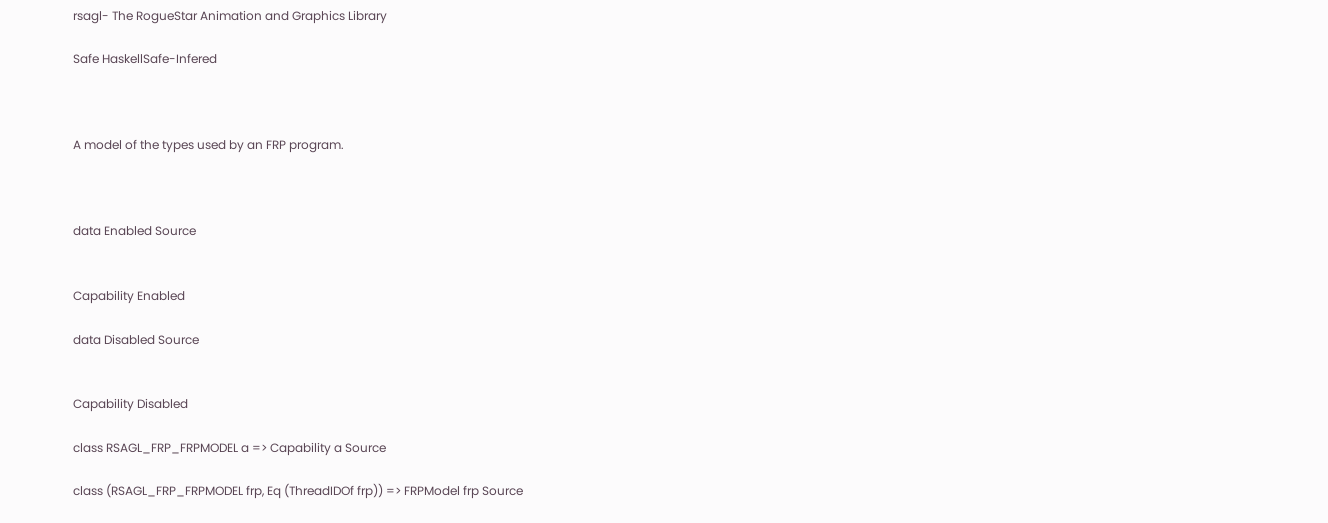rsagl- The RogueStar Animation and Graphics Library

Safe HaskellSafe-Infered



A model of the types used by an FRP program.



data Enabled Source


Capability Enabled

data Disabled Source


Capability Disabled

class RSAGL_FRP_FRPMODEL a => Capability a Source

class (RSAGL_FRP_FRPMODEL frp, Eq (ThreadIDOf frp)) => FRPModel frp Source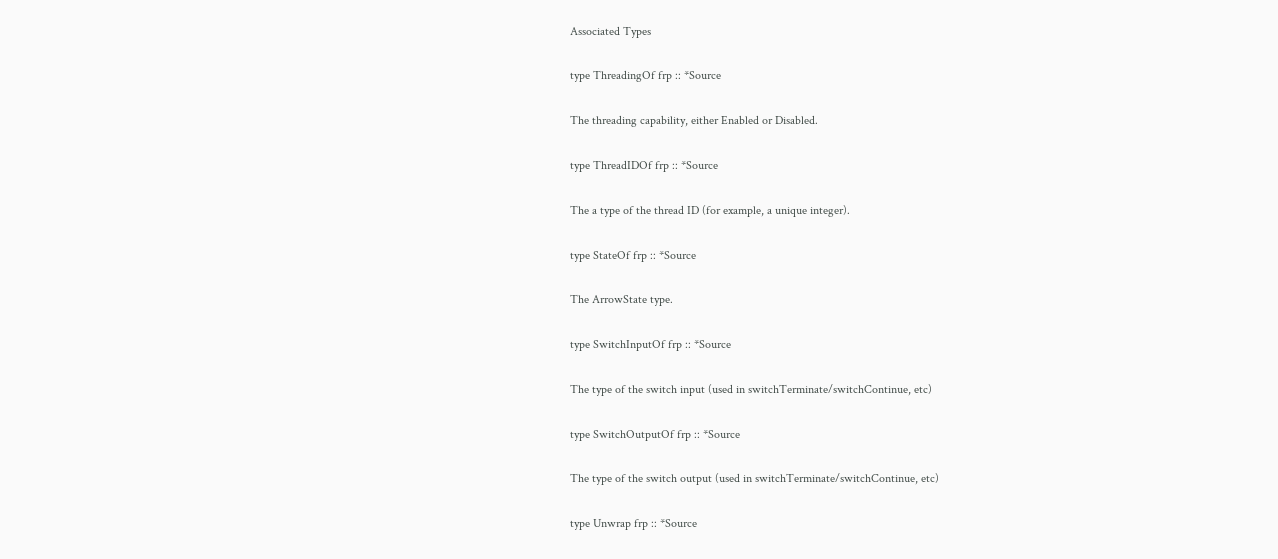Associated Types

type ThreadingOf frp :: *Source

The threading capability, either Enabled or Disabled.

type ThreadIDOf frp :: *Source

The a type of the thread ID (for example, a unique integer).

type StateOf frp :: *Source

The ArrowState type.

type SwitchInputOf frp :: *Source

The type of the switch input (used in switchTerminate/switchContinue, etc)

type SwitchOutputOf frp :: *Source

The type of the switch output (used in switchTerminate/switchContinue, etc)

type Unwrap frp :: *Source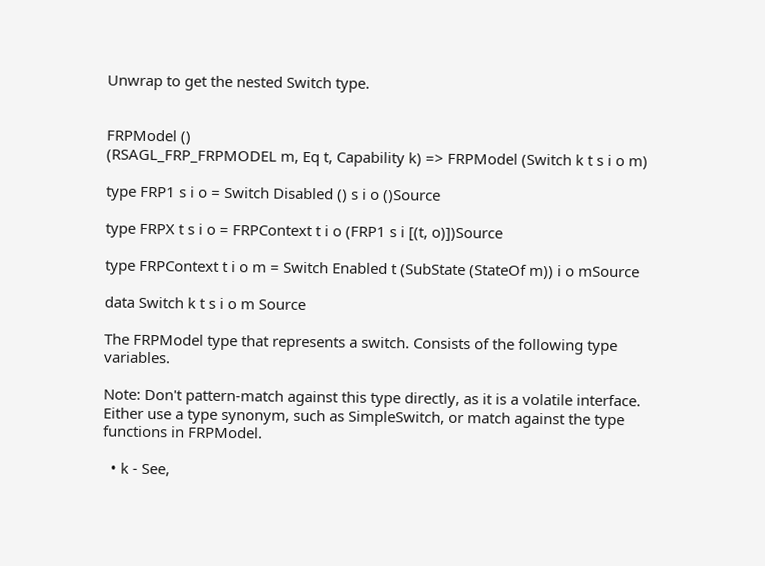Unwrap to get the nested Switch type.


FRPModel ()
(RSAGL_FRP_FRPMODEL m, Eq t, Capability k) => FRPModel (Switch k t s i o m)

type FRP1 s i o = Switch Disabled () s i o ()Source

type FRPX t s i o = FRPContext t i o (FRP1 s i [(t, o)])Source

type FRPContext t i o m = Switch Enabled t (SubState (StateOf m)) i o mSource

data Switch k t s i o m Source

The FRPModel type that represents a switch. Consists of the following type variables.

Note: Don't pattern-match against this type directly, as it is a volatile interface. Either use a type synonym, such as SimpleSwitch, or match against the type functions in FRPModel.

  • k - See,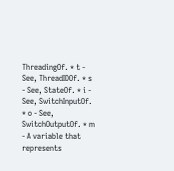ThreadingOf. * t - See, ThreadIDOf. * s - See, StateOf. * i - See, SwitchInputOf. * o - See, SwitchOutputOf. * m - A variable that represents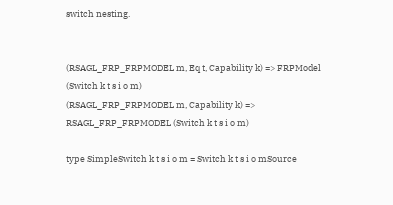switch nesting.


(RSAGL_FRP_FRPMODEL m, Eq t, Capability k) => FRPModel (Switch k t s i o m)
(RSAGL_FRP_FRPMODEL m, Capability k) => RSAGL_FRP_FRPMODEL (Switch k t s i o m)

type SimpleSwitch k t s i o m = Switch k t s i o mSource